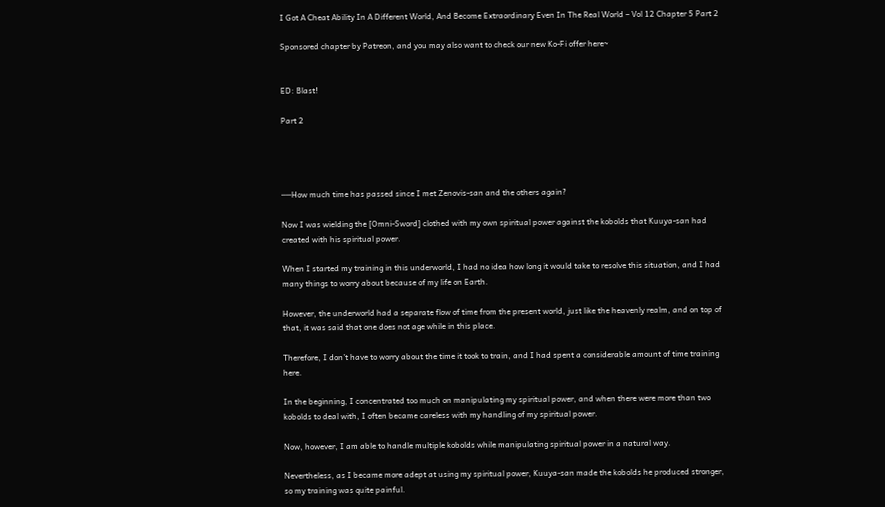I Got A Cheat Ability In A Different World, And Become Extraordinary Even In The Real World – Vol 12 Chapter 5 Part 2

Sponsored chapter by Patreon, and you may also want to check our new Ko-Fi offer here~


ED: Blast!

Part 2




──How much time has passed since I met Zenovis-san and the others again?

Now I was wielding the [Omni-Sword] clothed with my own spiritual power against the kobolds that Kuuya-san had created with his spiritual power.

When I started my training in this underworld, I had no idea how long it would take to resolve this situation, and I had many things to worry about because of my life on Earth.

However, the underworld had a separate flow of time from the present world, just like the heavenly realm, and on top of that, it was said that one does not age while in this place.

Therefore, I don’t have to worry about the time it took to train, and I had spent a considerable amount of time training here.

In the beginning, I concentrated too much on manipulating my spiritual power, and when there were more than two kobolds to deal with, I often became careless with my handling of my spiritual power.

Now, however, I am able to handle multiple kobolds while manipulating spiritual power in a natural way.

Nevertheless, as I became more adept at using my spiritual power, Kuuya-san made the kobolds he produced stronger, so my training was quite painful.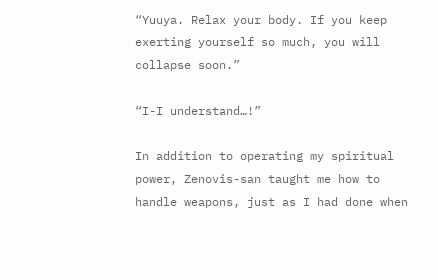“Yuuya. Relax your body. If you keep exerting yourself so much, you will collapse soon.”

“I-I understand…!”

In addition to operating my spiritual power, Zenovis-san taught me how to handle weapons, just as I had done when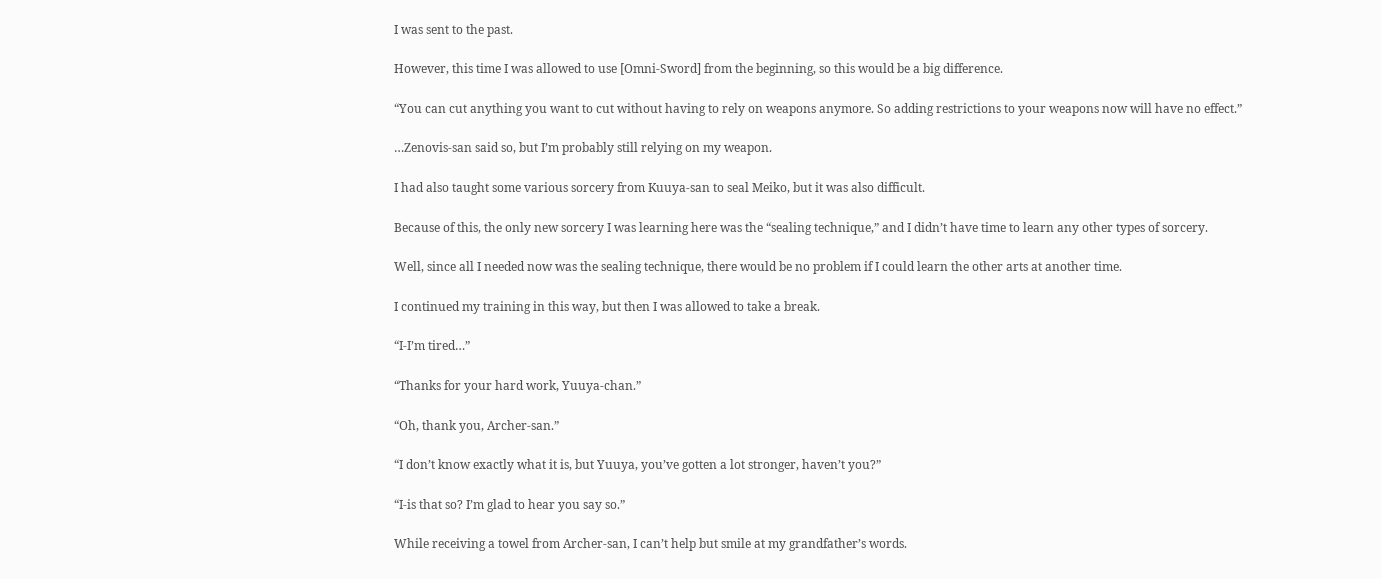I was sent to the past.

However, this time I was allowed to use [Omni-Sword] from the beginning, so this would be a big difference.

“You can cut anything you want to cut without having to rely on weapons anymore. So adding restrictions to your weapons now will have no effect.”

…Zenovis-san said so, but I’m probably still relying on my weapon.

I had also taught some various sorcery from Kuuya-san to seal Meiko, but it was also difficult.

Because of this, the only new sorcery I was learning here was the “sealing technique,” and I didn’t have time to learn any other types of sorcery.

Well, since all I needed now was the sealing technique, there would be no problem if I could learn the other arts at another time.

I continued my training in this way, but then I was allowed to take a break.

“I-I’m tired…”

“Thanks for your hard work, Yuuya-chan.”

“Oh, thank you, Archer-san.”

“I don’t know exactly what it is, but Yuuya, you’ve gotten a lot stronger, haven’t you?”

“I-is that so? I’m glad to hear you say so.”

While receiving a towel from Archer-san, I can’t help but smile at my grandfather’s words.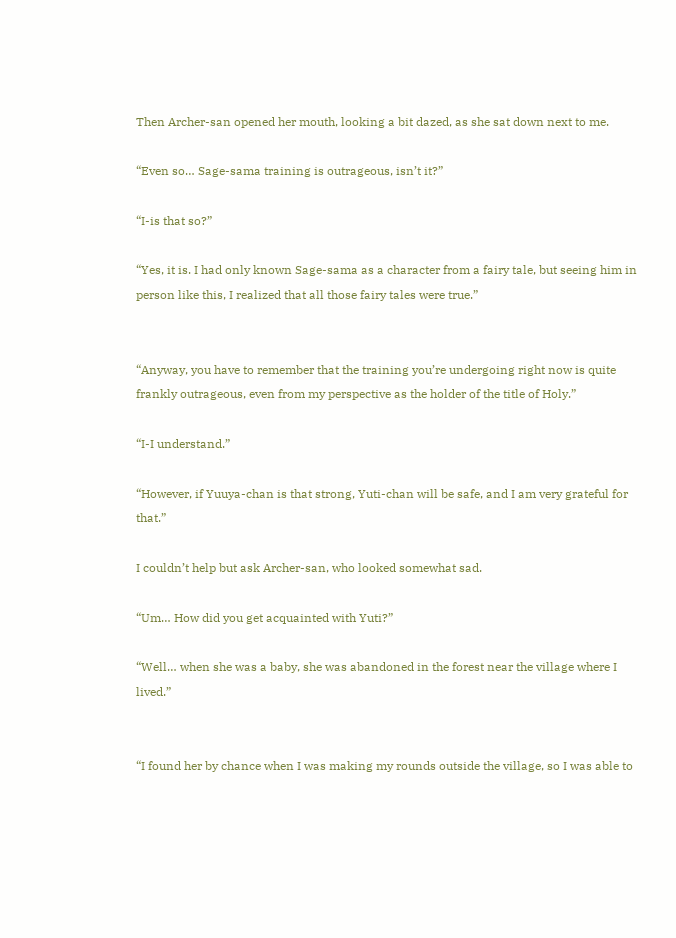Then Archer-san opened her mouth, looking a bit dazed, as she sat down next to me.

“Even so… Sage-sama training is outrageous, isn’t it?”

“I-is that so?”

“Yes, it is. I had only known Sage-sama as a character from a fairy tale, but seeing him in person like this, I realized that all those fairy tales were true.”


“Anyway, you have to remember that the training you’re undergoing right now is quite frankly outrageous, even from my perspective as the holder of the title of Holy.”

“I-I understand.”

“However, if Yuuya-chan is that strong, Yuti-chan will be safe, and I am very grateful for that.”

I couldn’t help but ask Archer-san, who looked somewhat sad.

“Um… How did you get acquainted with Yuti?”

“Well… when she was a baby, she was abandoned in the forest near the village where I lived.”


“I found her by chance when I was making my rounds outside the village, so I was able to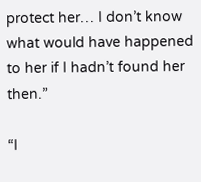protect her… I don’t know what would have happened to her if I hadn’t found her then.”

“I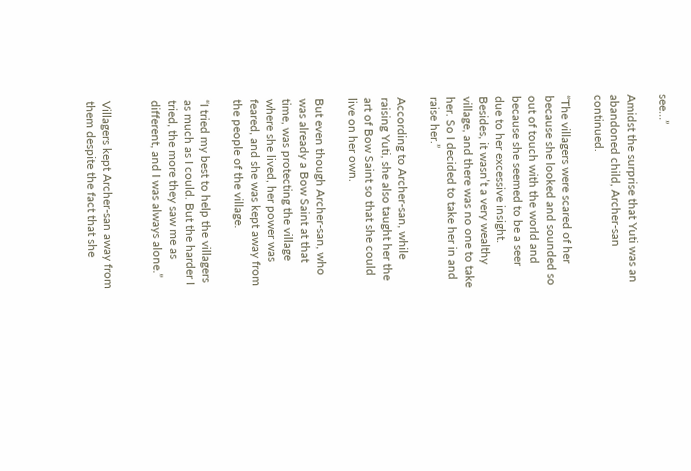see…”

Amidst the surprise that Yuti was an abandoned child, Archer-san continued.

“The villagers were scared of her because she looked and sounded so out of touch with the world and because she seemed to be a seer due to her excessive insight. Besides, it wasn’t a very wealthy village, and there was no one to take her. So I decided to take her in and raise her.”

According to Archer-san, while raising Yuti, she also taught her the art of Bow Saint so that she could live on her own.

But even though Archer-san, who was already a Bow Saint at that time, was protecting the village where she lived, her power was feared, and she was kept away from the people of the village.

“I tried my best to help the villagers as much as I could. But the harder I tried, the more they saw me as different, and I was always alone.”


Villagers kept Archer-san away from them despite the fact that she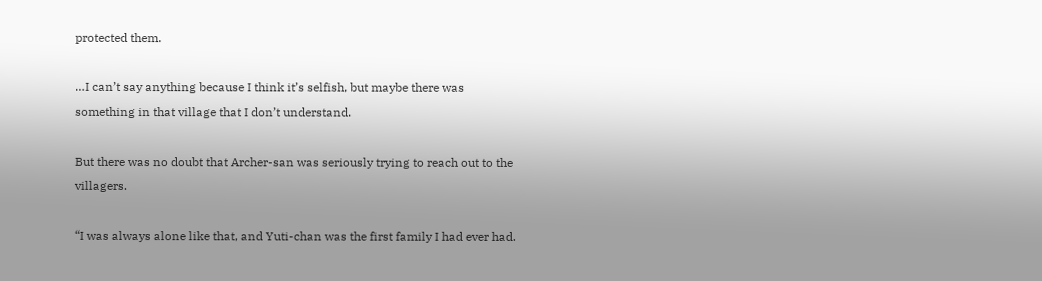protected them.

…I can’t say anything because I think it’s selfish, but maybe there was something in that village that I don’t understand.

But there was no doubt that Archer-san was seriously trying to reach out to the villagers.

“I was always alone like that, and Yuti-chan was the first family I had ever had.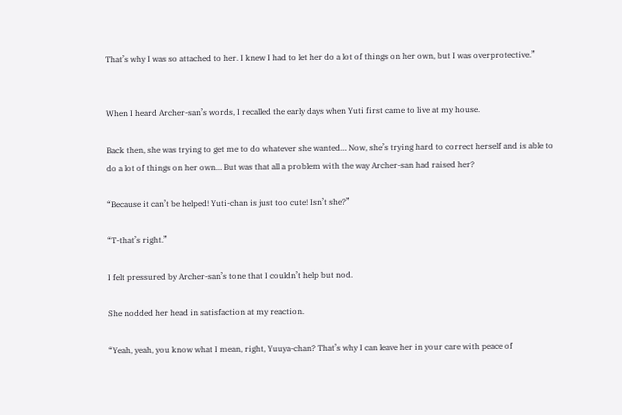That’s why I was so attached to her. I knew I had to let her do a lot of things on her own, but I was overprotective.”


When I heard Archer-san’s words, I recalled the early days when Yuti first came to live at my house.

Back then, she was trying to get me to do whatever she wanted… Now, she’s trying hard to correct herself and is able to do a lot of things on her own… But was that all a problem with the way Archer-san had raised her?

“Because it can’t be helped! Yuti-chan is just too cute! Isn’t she?”

“T-that’s right.”

I felt pressured by Archer-san’s tone that I couldn’t help but nod.

She nodded her head in satisfaction at my reaction.

“Yeah, yeah, you know what I mean, right, Yuuya-chan? That’s why I can leave her in your care with peace of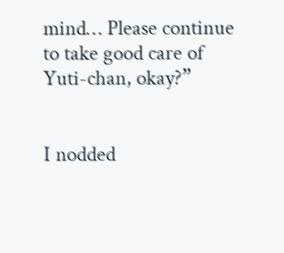mind… Please continue to take good care of Yuti-chan, okay?”


I nodded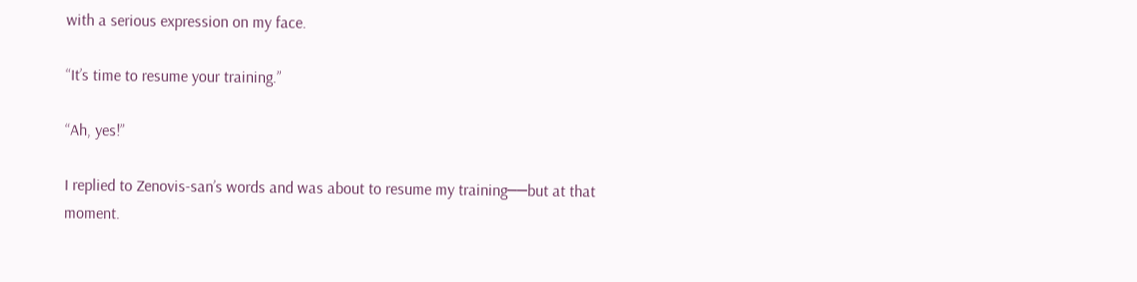with a serious expression on my face.

“It’s time to resume your training.”

“Ah, yes!”

I replied to Zenovis-san’s words and was about to resume my training──but at that moment.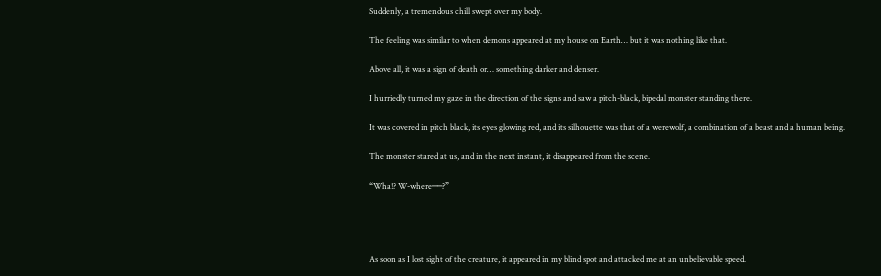Suddenly, a tremendous chill swept over my body.

The feeling was similar to when demons appeared at my house on Earth… but it was nothing like that.

Above all, it was a sign of death or… something darker and denser.

I hurriedly turned my gaze in the direction of the signs and saw a pitch-black, bipedal monster standing there.

It was covered in pitch black, its eyes glowing red, and its silhouette was that of a werewolf, a combination of a beast and a human being.

The monster stared at us, and in the next instant, it disappeared from the scene.

“Wha!? W-where──?”




As soon as I lost sight of the creature, it appeared in my blind spot and attacked me at an unbelievable speed.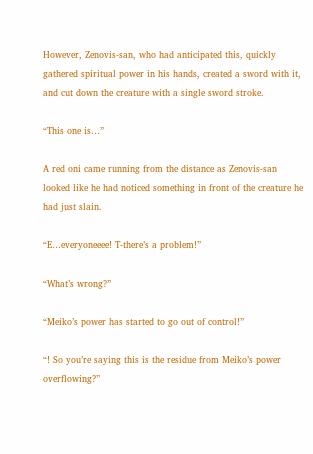However, Zenovis-san, who had anticipated this, quickly gathered spiritual power in his hands, created a sword with it, and cut down the creature with a single sword stroke.

“This one is…”

A red oni came running from the distance as Zenovis-san looked like he had noticed something in front of the creature he had just slain.

“E…everyoneeee! T-there’s a problem!”

“What’s wrong?”

“Meiko’s power has started to go out of control!”

“! So you’re saying this is the residue from Meiko’s power overflowing?”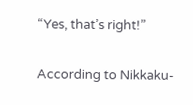“Yes, that’s right!”

According to Nikkaku-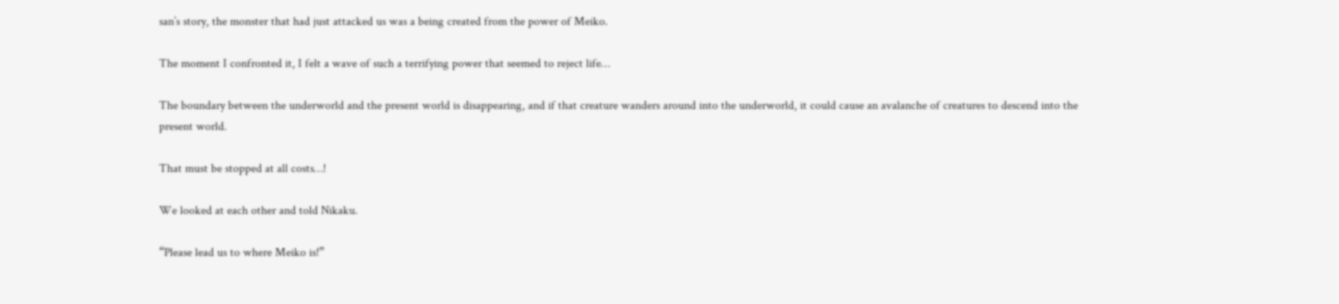san’s story, the monster that had just attacked us was a being created from the power of Meiko.

The moment I confronted it, I felt a wave of such a terrifying power that seemed to reject life…

The boundary between the underworld and the present world is disappearing, and if that creature wanders around into the underworld, it could cause an avalanche of creatures to descend into the present world.

That must be stopped at all costs…!

We looked at each other and told Nikaku.

“Please lead us to where Meiko is!”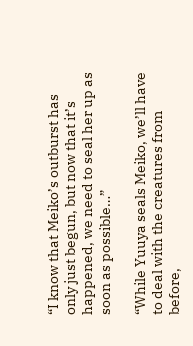“I know that Meiko’s outburst has only just begun, but now that it’s happened, we need to seal her up as soon as possible…”

“While Yuuya seals Meiko, we’ll have to deal with the creatures from before,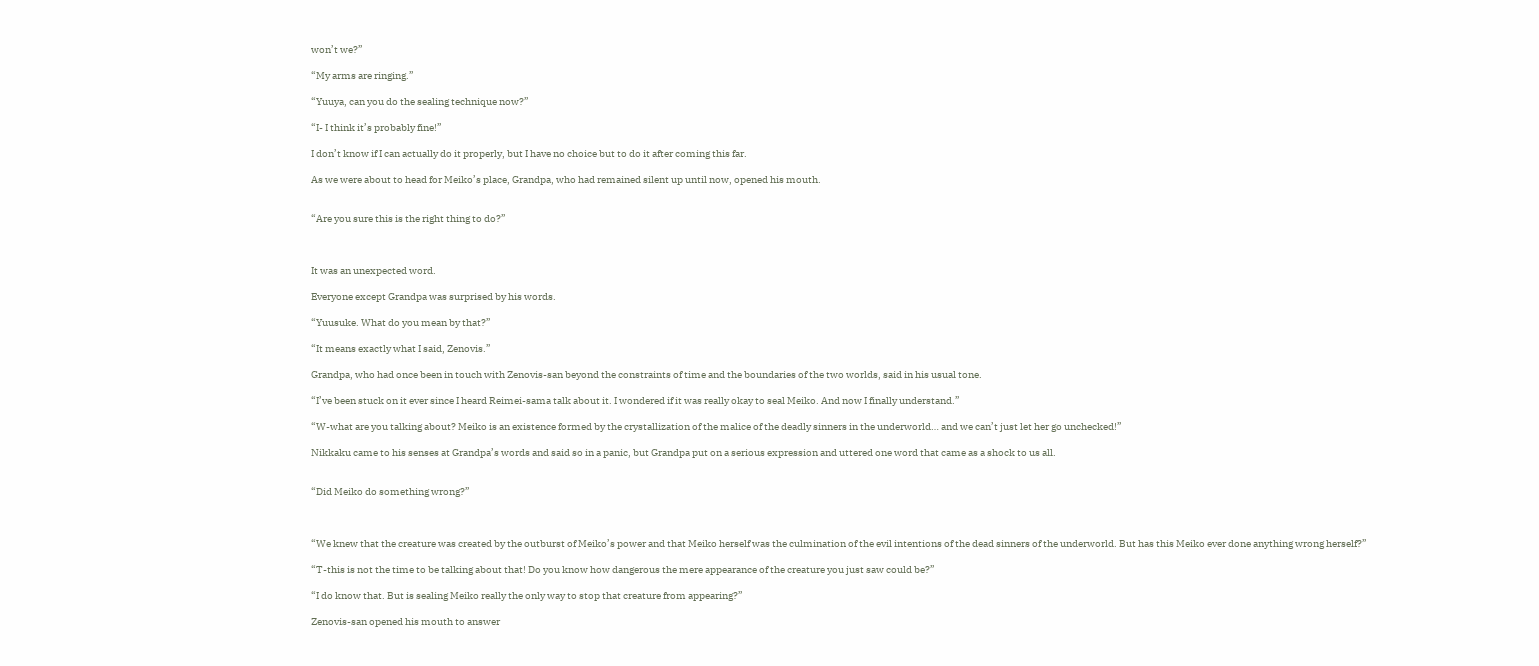won’t we?”

“My arms are ringing.”

“Yuuya, can you do the sealing technique now?”

“I- I think it’s probably fine!”

I don’t know if I can actually do it properly, but I have no choice but to do it after coming this far.

As we were about to head for Meiko’s place, Grandpa, who had remained silent up until now, opened his mouth.


“Are you sure this is the right thing to do?”



It was an unexpected word.

Everyone except Grandpa was surprised by his words.

“Yuusuke. What do you mean by that?”

“It means exactly what I said, Zenovis.”

Grandpa, who had once been in touch with Zenovis-san beyond the constraints of time and the boundaries of the two worlds, said in his usual tone.

“I’ve been stuck on it ever since I heard Reimei-sama talk about it. I wondered if it was really okay to seal Meiko. And now I finally understand.”

“W-what are you talking about? Meiko is an existence formed by the crystallization of the malice of the deadly sinners in the underworld… and we can’t just let her go unchecked!”

Nikkaku came to his senses at Grandpa’s words and said so in a panic, but Grandpa put on a serious expression and uttered one word that came as a shock to us all.


“Did Meiko do something wrong?”



“We knew that the creature was created by the outburst of Meiko’s power and that Meiko herself was the culmination of the evil intentions of the dead sinners of the underworld. But has this Meiko ever done anything wrong herself?”

“T-this is not the time to be talking about that! Do you know how dangerous the mere appearance of the creature you just saw could be?”

“I do know that. But is sealing Meiko really the only way to stop that creature from appearing?”

Zenovis-san opened his mouth to answer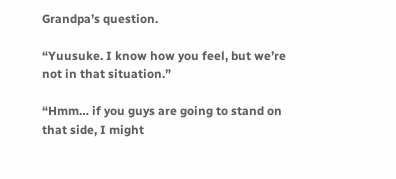Grandpa’s question.

“Yuusuke. I know how you feel, but we’re not in that situation.”

“Hmm… if you guys are going to stand on that side, I might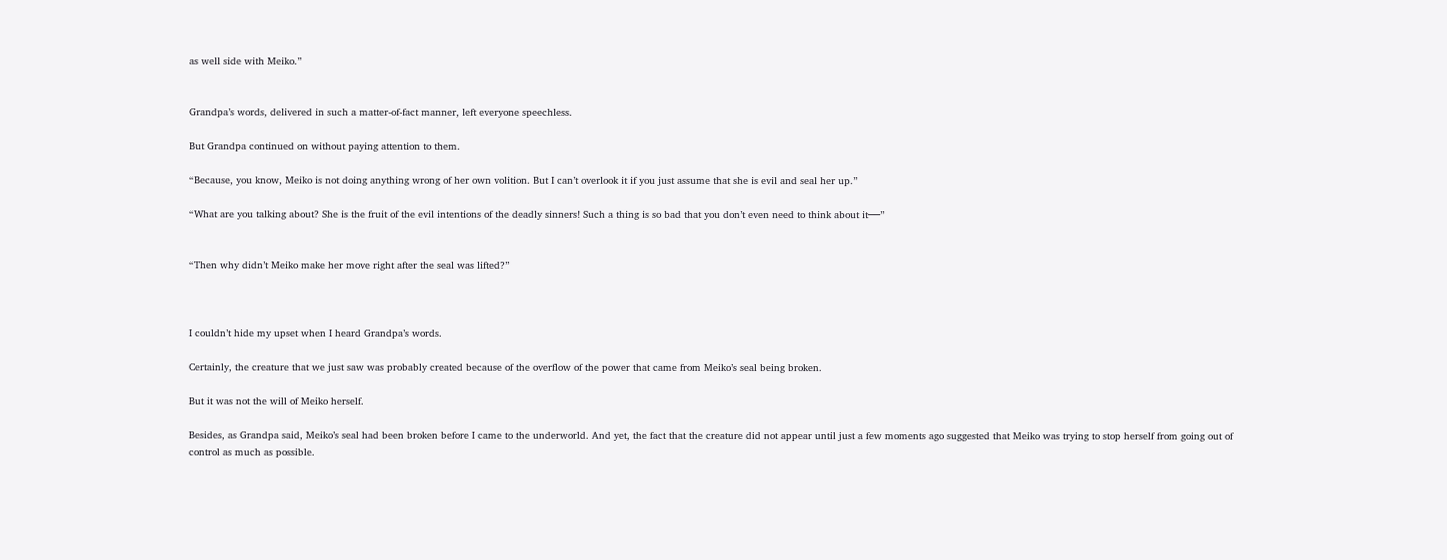as well side with Meiko.”


Grandpa’s words, delivered in such a matter-of-fact manner, left everyone speechless.

But Grandpa continued on without paying attention to them.

“Because, you know, Meiko is not doing anything wrong of her own volition. But I can’t overlook it if you just assume that she is evil and seal her up.”

“What are you talking about? She is the fruit of the evil intentions of the deadly sinners! Such a thing is so bad that you don’t even need to think about it──”


“Then why didn’t Meiko make her move right after the seal was lifted?”



I couldn’t hide my upset when I heard Grandpa’s words.

Certainly, the creature that we just saw was probably created because of the overflow of the power that came from Meiko’s seal being broken.

But it was not the will of Meiko herself.

Besides, as Grandpa said, Meiko’s seal had been broken before I came to the underworld. And yet, the fact that the creature did not appear until just a few moments ago suggested that Meiko was trying to stop herself from going out of control as much as possible.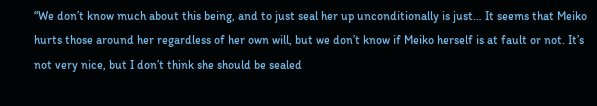“We don’t know much about this being, and to just seal her up unconditionally is just… It seems that Meiko hurts those around her regardless of her own will, but we don’t know if Meiko herself is at fault or not. It’s not very nice, but I don’t think she should be sealed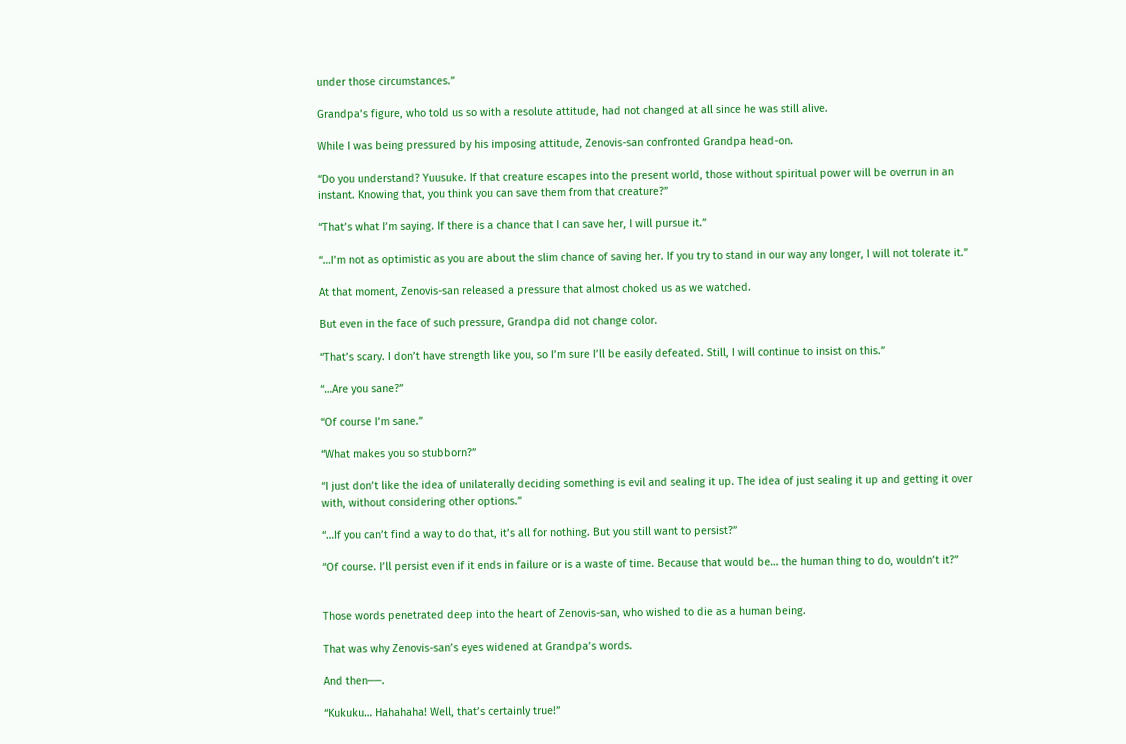under those circumstances.”

Grandpa’s figure, who told us so with a resolute attitude, had not changed at all since he was still alive.

While I was being pressured by his imposing attitude, Zenovis-san confronted Grandpa head-on.

“Do you understand? Yuusuke. If that creature escapes into the present world, those without spiritual power will be overrun in an instant. Knowing that, you think you can save them from that creature?”

“That’s what I’m saying. If there is a chance that I can save her, I will pursue it.”

“…I’m not as optimistic as you are about the slim chance of saving her. If you try to stand in our way any longer, I will not tolerate it.”

At that moment, Zenovis-san released a pressure that almost choked us as we watched.

But even in the face of such pressure, Grandpa did not change color.

“That’s scary. I don’t have strength like you, so I’m sure I’ll be easily defeated. Still, I will continue to insist on this.”

“…Are you sane?”

“Of course I’m sane.”

“What makes you so stubborn?”

“I just don’t like the idea of unilaterally deciding something is evil and sealing it up. The idea of just sealing it up and getting it over with, without considering other options.”

“…If you can’t find a way to do that, it’s all for nothing. But you still want to persist?”

“Of course. I’ll persist even if it ends in failure or is a waste of time. Because that would be… the human thing to do, wouldn’t it?”


Those words penetrated deep into the heart of Zenovis-san, who wished to die as a human being.

That was why Zenovis-san’s eyes widened at Grandpa’s words.

And then──.

“Kukuku… Hahahaha! Well, that’s certainly true!”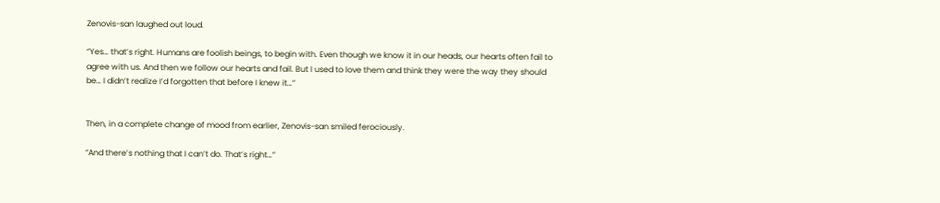Zenovis-san laughed out loud.

“Yes… that’s right. Humans are foolish beings, to begin with. Even though we know it in our heads, our hearts often fail to agree with us. And then we follow our hearts and fail. But I used to love them and think they were the way they should be… I didn’t realize I’d forgotten that before I knew it…”


Then, in a complete change of mood from earlier, Zenovis-san smiled ferociously.

“And there’s nothing that I can’t do. That’s right…”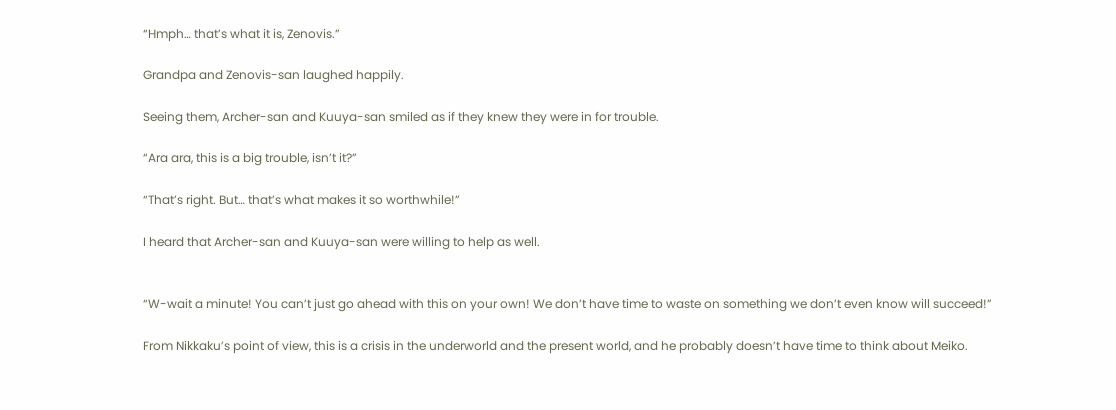“Hmph… that’s what it is, Zenovis.”

Grandpa and Zenovis-san laughed happily.

Seeing them, Archer-san and Kuuya-san smiled as if they knew they were in for trouble.

“Ara ara, this is a big trouble, isn’t it?”

“That’s right. But… that’s what makes it so worthwhile!”

I heard that Archer-san and Kuuya-san were willing to help as well.


“W-wait a minute! You can’t just go ahead with this on your own! We don’t have time to waste on something we don’t even know will succeed!”

From Nikkaku’s point of view, this is a crisis in the underworld and the present world, and he probably doesn’t have time to think about Meiko.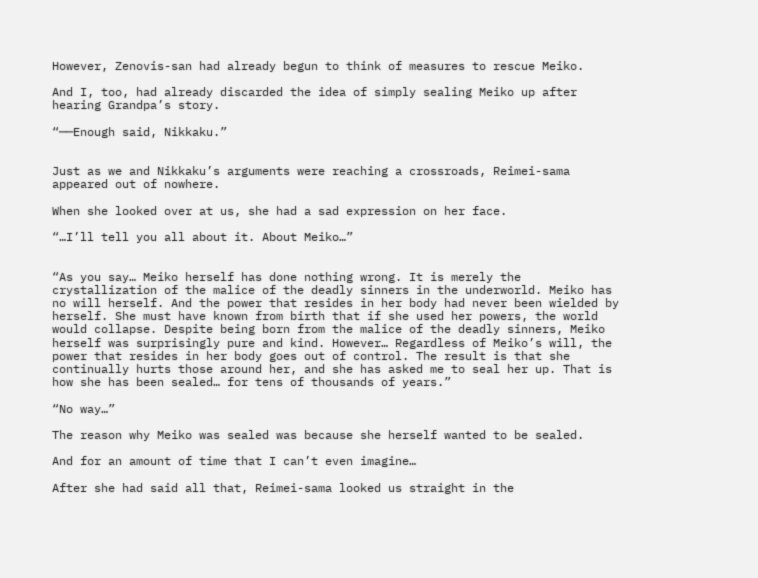However, Zenovis-san had already begun to think of measures to rescue Meiko.

And I, too, had already discarded the idea of simply sealing Meiko up after hearing Grandpa’s story.

“──Enough said, Nikkaku.”


Just as we and Nikkaku’s arguments were reaching a crossroads, Reimei-sama appeared out of nowhere.

When she looked over at us, she had a sad expression on her face.

“…I’ll tell you all about it. About Meiko…”


“As you say… Meiko herself has done nothing wrong. It is merely the crystallization of the malice of the deadly sinners in the underworld. Meiko has no will herself. And the power that resides in her body had never been wielded by herself. She must have known from birth that if she used her powers, the world would collapse. Despite being born from the malice of the deadly sinners, Meiko herself was surprisingly pure and kind. However… Regardless of Meiko’s will, the power that resides in her body goes out of control. The result is that she continually hurts those around her, and she has asked me to seal her up. That is how she has been sealed… for tens of thousands of years.”

“No way…”

The reason why Meiko was sealed was because she herself wanted to be sealed.

And for an amount of time that I can’t even imagine…

After she had said all that, Reimei-sama looked us straight in the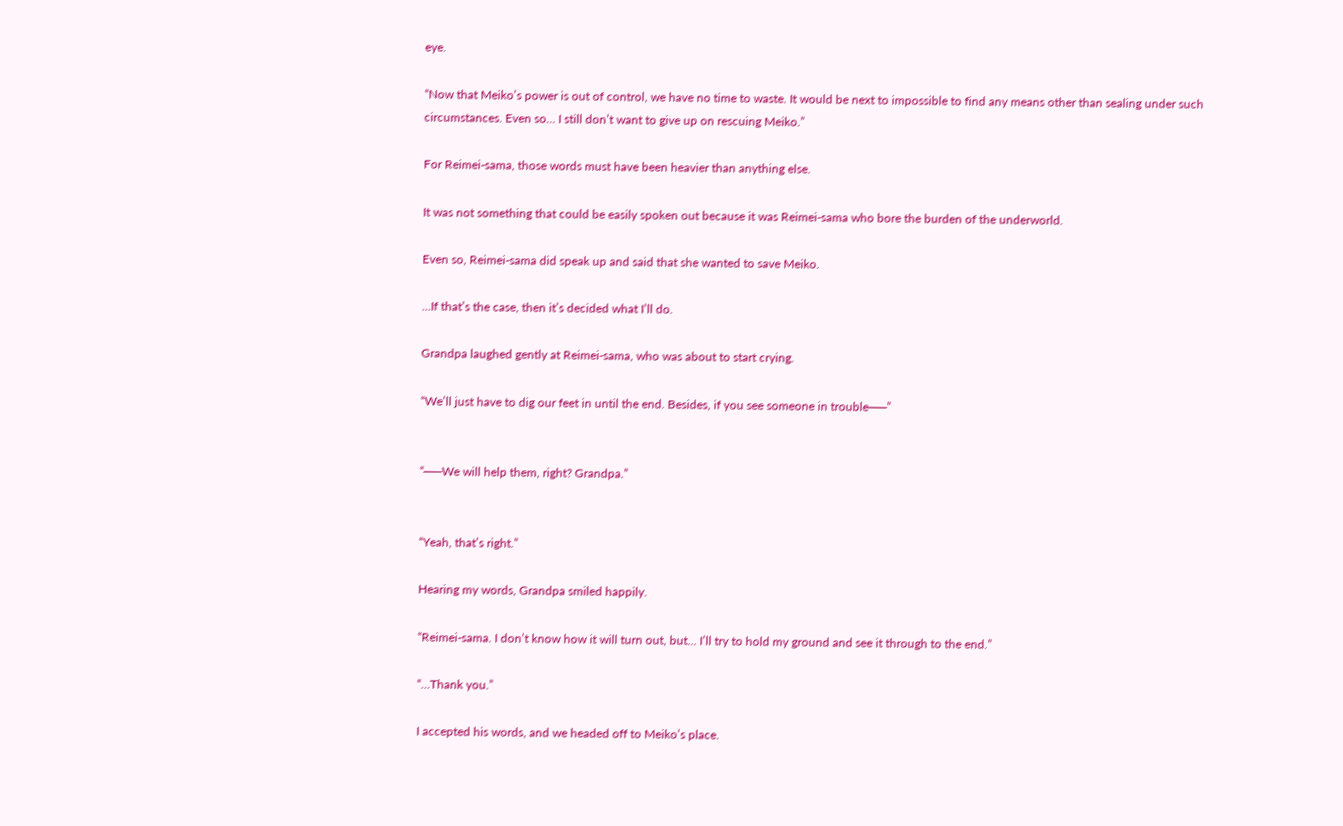eye.

“Now that Meiko’s power is out of control, we have no time to waste. It would be next to impossible to find any means other than sealing under such circumstances. Even so… I still don’t want to give up on rescuing Meiko.”

For Reimei-sama, those words must have been heavier than anything else.

It was not something that could be easily spoken out because it was Reimei-sama who bore the burden of the underworld.

Even so, Reimei-sama did speak up and said that she wanted to save Meiko.

…If that’s the case, then it’s decided what I’ll do.

Grandpa laughed gently at Reimei-sama, who was about to start crying.

“We’ll just have to dig our feet in until the end. Besides, if you see someone in trouble──”


“──We will help them, right? Grandpa.”


“Yeah, that’s right.”

Hearing my words, Grandpa smiled happily.

“Reimei-sama. I don’t know how it will turn out, but… I’ll try to hold my ground and see it through to the end.”

“…Thank you.”

I accepted his words, and we headed off to Meiko’s place.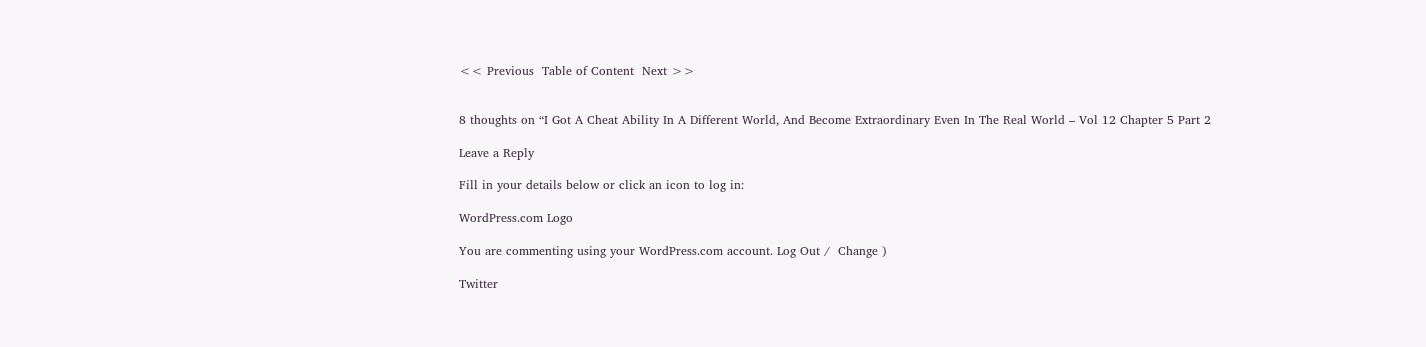<< Previous  Table of Content  Next >>


8 thoughts on “I Got A Cheat Ability In A Different World, And Become Extraordinary Even In The Real World – Vol 12 Chapter 5 Part 2

Leave a Reply

Fill in your details below or click an icon to log in:

WordPress.com Logo

You are commenting using your WordPress.com account. Log Out /  Change )

Twitter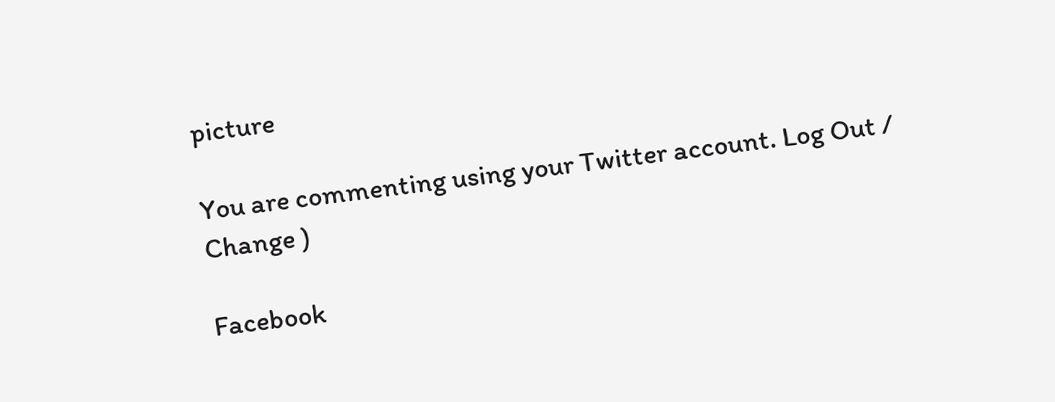picture

You are commenting using your Twitter account. Log Out /  Change )

Facebook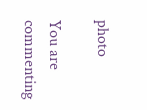photo

You are commenting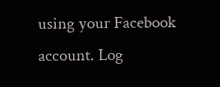using your Facebook account. Log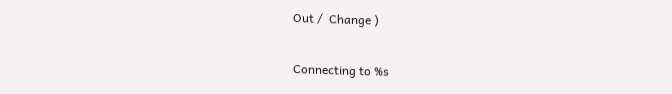Out /  Change )

Connecting to %s